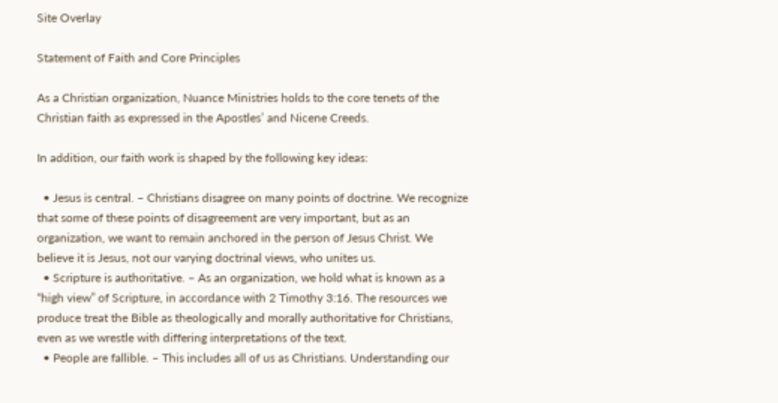Site Overlay

Statement of Faith and Core Principles

As a Christian organization, Nuance Ministries holds to the core tenets of the Christian faith as expressed in the Apostles’ and Nicene Creeds.

In addition, our faith work is shaped by the following key ideas:

  • Jesus is central. – Christians disagree on many points of doctrine. We recognize that some of these points of disagreement are very important, but as an organization, we want to remain anchored in the person of Jesus Christ. We believe it is Jesus, not our varying doctrinal views, who unites us.
  • Scripture is authoritative. – As an organization, we hold what is known as a “high view” of Scripture, in accordance with 2 Timothy 3:16. The resources we produce treat the Bible as theologically and morally authoritative for Christians, even as we wrestle with differing interpretations of the text.
  • People are fallible. – This includes all of us as Christians. Understanding our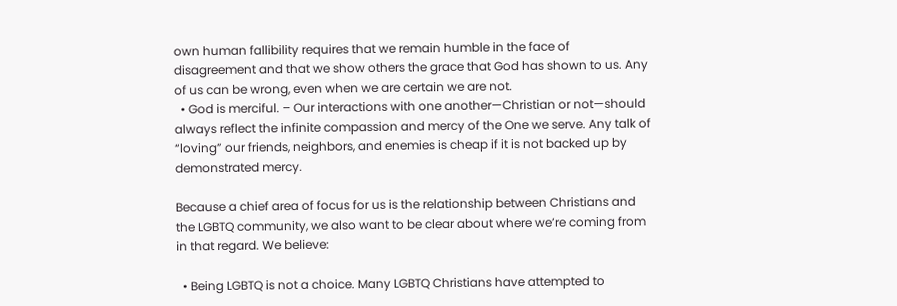own human fallibility requires that we remain humble in the face of disagreement and that we show others the grace that God has shown to us. Any of us can be wrong, even when we are certain we are not.
  • God is merciful. – Our interactions with one another—Christian or not—should always reflect the infinite compassion and mercy of the One we serve. Any talk of “loving” our friends, neighbors, and enemies is cheap if it is not backed up by demonstrated mercy.

Because a chief area of focus for us is the relationship between Christians and the LGBTQ community, we also want to be clear about where we’re coming from in that regard. We believe:

  • Being LGBTQ is not a choice. Many LGBTQ Christians have attempted to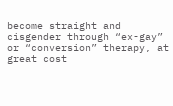become straight and cisgender through “ex-gay” or “conversion” therapy, at great cost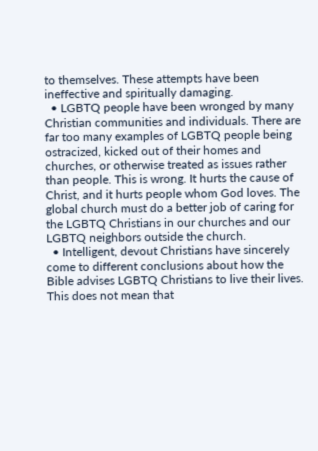to themselves. These attempts have been ineffective and spiritually damaging.
  • LGBTQ people have been wronged by many Christian communities and individuals. There are far too many examples of LGBTQ people being ostracized, kicked out of their homes and churches, or otherwise treated as issues rather than people. This is wrong. It hurts the cause of Christ, and it hurts people whom God loves. The global church must do a better job of caring for the LGBTQ Christians in our churches and our LGBTQ neighbors outside the church.
  • Intelligent, devout Christians have sincerely come to different conclusions about how the Bible advises LGBTQ Christians to live their lives. This does not mean that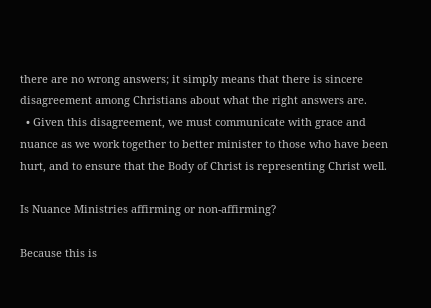there are no wrong answers; it simply means that there is sincere disagreement among Christians about what the right answers are.
  • Given this disagreement, we must communicate with grace and nuance as we work together to better minister to those who have been hurt, and to ensure that the Body of Christ is representing Christ well.

Is Nuance Ministries affirming or non-affirming?

Because this is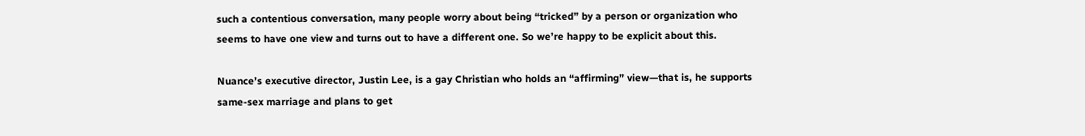such a contentious conversation, many people worry about being “tricked” by a person or organization who seems to have one view and turns out to have a different one. So we’re happy to be explicit about this.

Nuance’s executive director, Justin Lee, is a gay Christian who holds an “affirming” view—that is, he supports same-sex marriage and plans to get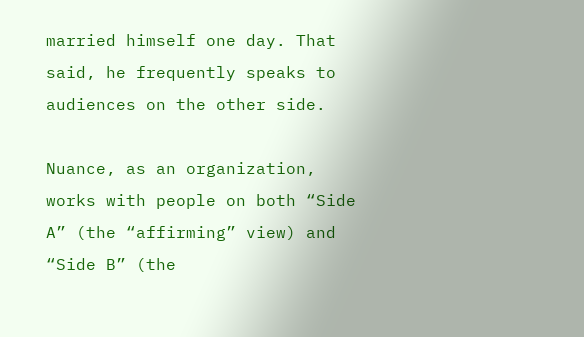married himself one day. That said, he frequently speaks to audiences on the other side.

Nuance, as an organization, works with people on both “Side A” (the “affirming” view) and “Side B” (the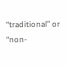“traditional” or “non-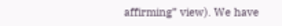affirming” view). We have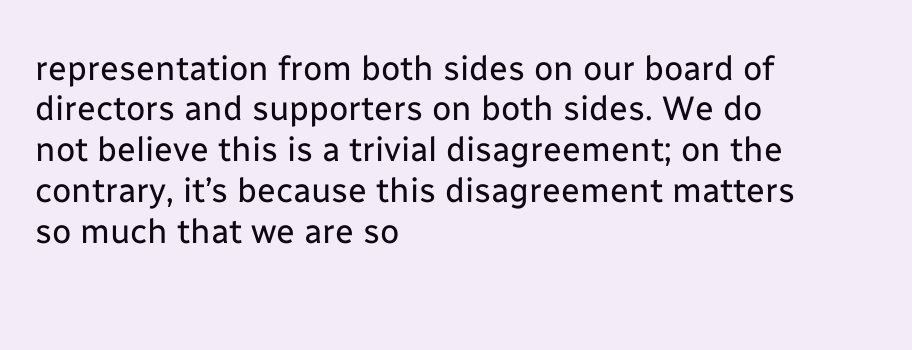representation from both sides on our board of directors and supporters on both sides. We do not believe this is a trivial disagreement; on the contrary, it’s because this disagreement matters so much that we are so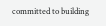committed to building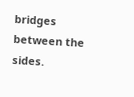bridges between the sides.